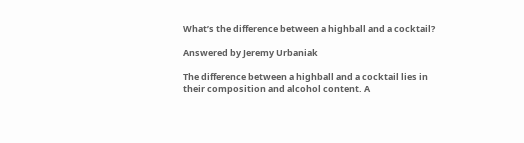What’s the difference between a highball and a cocktail?

Answered by Jeremy Urbaniak

The difference between a highball and a cocktail lies in their composition and alcohol content. A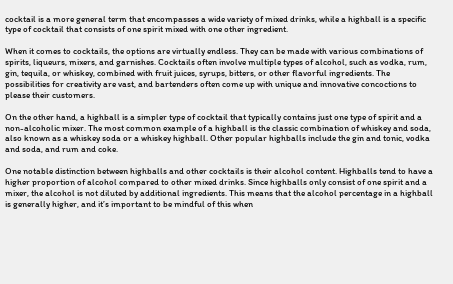cocktail is a more general term that encompasses a wide variety of mixed drinks, while a highball is a specific type of cocktail that consists of one spirit mixed with one other ingredient.

When it comes to cocktails, the options are virtually endless. They can be made with various combinations of spirits, liqueurs, mixers, and garnishes. Cocktails often involve multiple types of alcohol, such as vodka, rum, gin, tequila, or whiskey, combined with fruit juices, syrups, bitters, or other flavorful ingredients. The possibilities for creativity are vast, and bartenders often come up with unique and innovative concoctions to please their customers.

On the other hand, a highball is a simpler type of cocktail that typically contains just one type of spirit and a non-alcoholic mixer. The most common example of a highball is the classic combination of whiskey and soda, also known as a whiskey soda or a whiskey highball. Other popular highballs include the gin and tonic, vodka and soda, and rum and coke.

One notable distinction between highballs and other cocktails is their alcohol content. Highballs tend to have a higher proportion of alcohol compared to other mixed drinks. Since highballs only consist of one spirit and a mixer, the alcohol is not diluted by additional ingredients. This means that the alcohol percentage in a highball is generally higher, and it’s important to be mindful of this when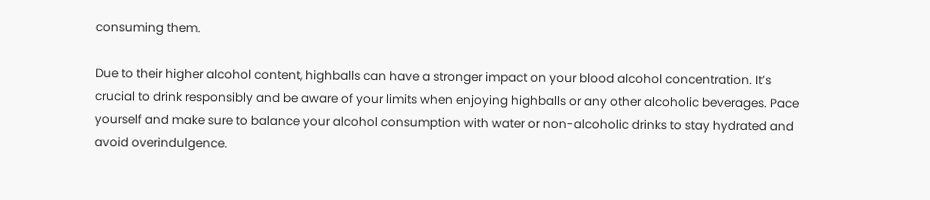consuming them.

Due to their higher alcohol content, highballs can have a stronger impact on your blood alcohol concentration. It’s crucial to drink responsibly and be aware of your limits when enjoying highballs or any other alcoholic beverages. Pace yourself and make sure to balance your alcohol consumption with water or non-alcoholic drinks to stay hydrated and avoid overindulgence.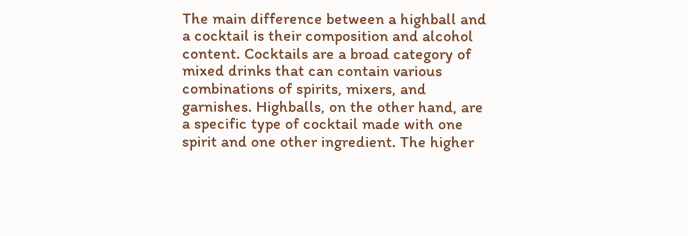The main difference between a highball and a cocktail is their composition and alcohol content. Cocktails are a broad category of mixed drinks that can contain various combinations of spirits, mixers, and garnishes. Highballs, on the other hand, are a specific type of cocktail made with one spirit and one other ingredient. The higher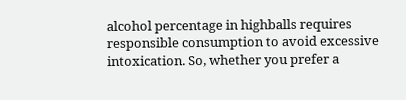alcohol percentage in highballs requires responsible consumption to avoid excessive intoxication. So, whether you prefer a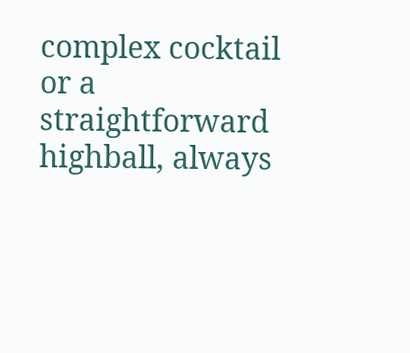complex cocktail or a straightforward highball, always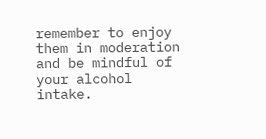remember to enjoy them in moderation and be mindful of your alcohol intake.